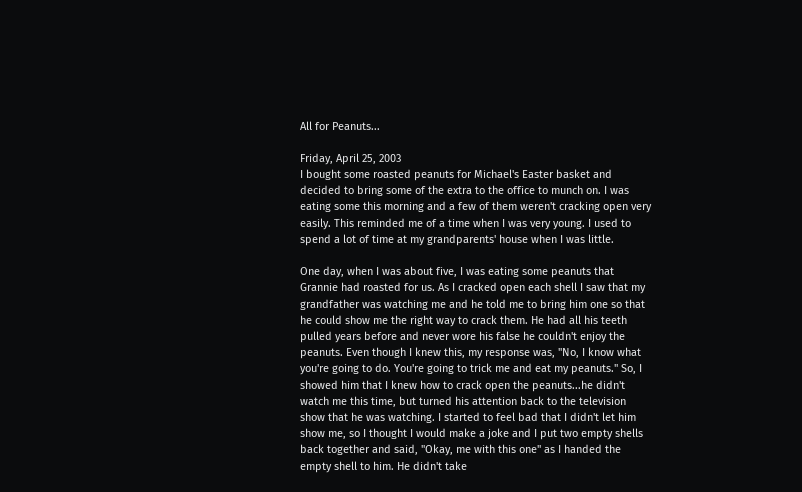All for Peanuts...

Friday, April 25, 2003
I bought some roasted peanuts for Michael's Easter basket and decided to bring some of the extra to the office to munch on. I was eating some this morning and a few of them weren't cracking open very easily. This reminded me of a time when I was very young. I used to spend a lot of time at my grandparents' house when I was little.

One day, when I was about five, I was eating some peanuts that Grannie had roasted for us. As I cracked open each shell I saw that my grandfather was watching me and he told me to bring him one so that he could show me the right way to crack them. He had all his teeth pulled years before and never wore his false he couldn't enjoy the peanuts. Even though I knew this, my response was, "No, I know what you're going to do. You're going to trick me and eat my peanuts." So, I showed him that I knew how to crack open the peanuts...he didn't watch me this time, but turned his attention back to the television show that he was watching. I started to feel bad that I didn't let him show me, so I thought I would make a joke and I put two empty shells back together and said, "Okay, me with this one" as I handed the empty shell to him. He didn't take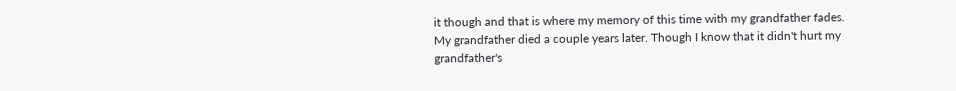it though and that is where my memory of this time with my grandfather fades. My grandfather died a couple years later. Though I know that it didn't hurt my grandfather's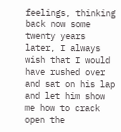feelings, thinking back now some twenty years later, I always wish that I would have rushed over and sat on his lap and let him show me how to crack open the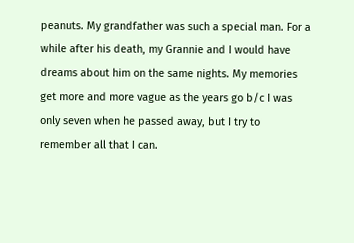peanuts. My grandfather was such a special man. For a while after his death, my Grannie and I would have dreams about him on the same nights. My memories get more and more vague as the years go b/c I was only seven when he passed away, but I try to remember all that I can.